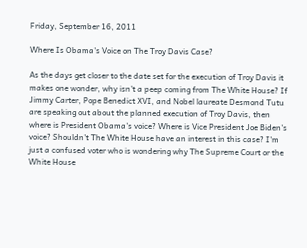Friday, September 16, 2011

Where Is Obama's Voice on The Troy Davis Case?

As the days get closer to the date set for the execution of Troy Davis it makes one wonder, why isn't a peep coming from The White House? If Jimmy Carter, Pope Benedict XVI, and Nobel laureate Desmond Tutu are speaking out about the planned execution of Troy Davis, then where is President Obama's voice? Where is Vice President Joe Biden's voice? Shouldn't The White House have an interest in this case? I'm just a confused voter who is wondering why The Supreme Court or the White House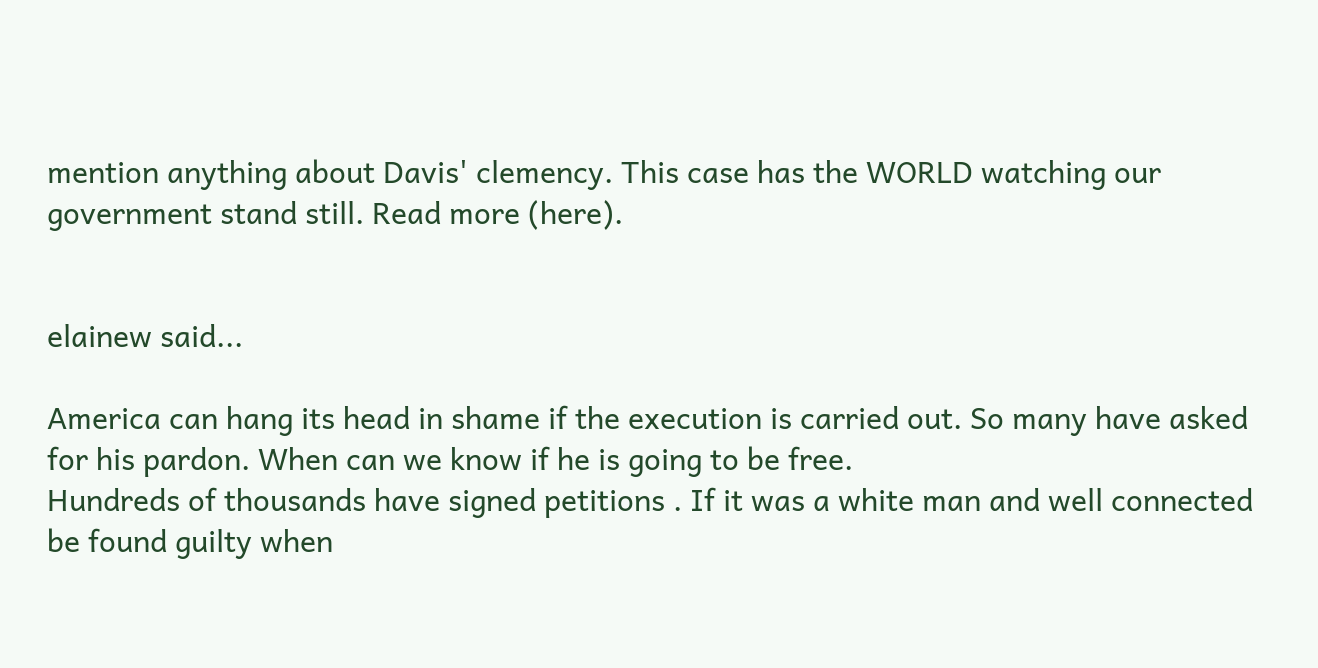mention anything about Davis' clemency. This case has the WORLD watching our government stand still. Read more (here).


elainew said...

America can hang its head in shame if the execution is carried out. So many have asked for his pardon. When can we know if he is going to be free.
Hundreds of thousands have signed petitions . If it was a white man and well connected be found guilty when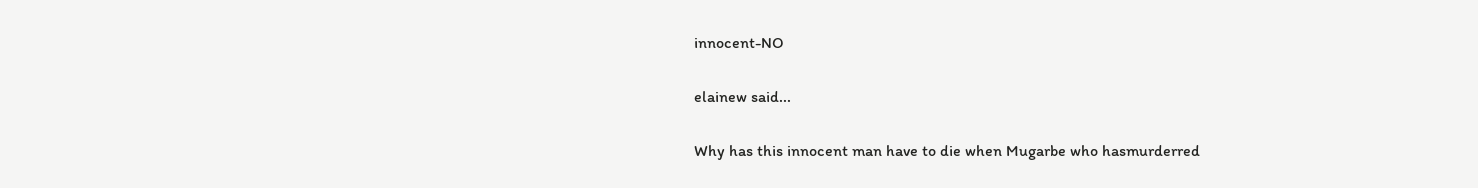innocent-NO

elainew said...

Why has this innocent man have to die when Mugarbe who hasmurderred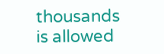thousands is allowed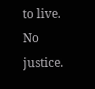to live. No justice.